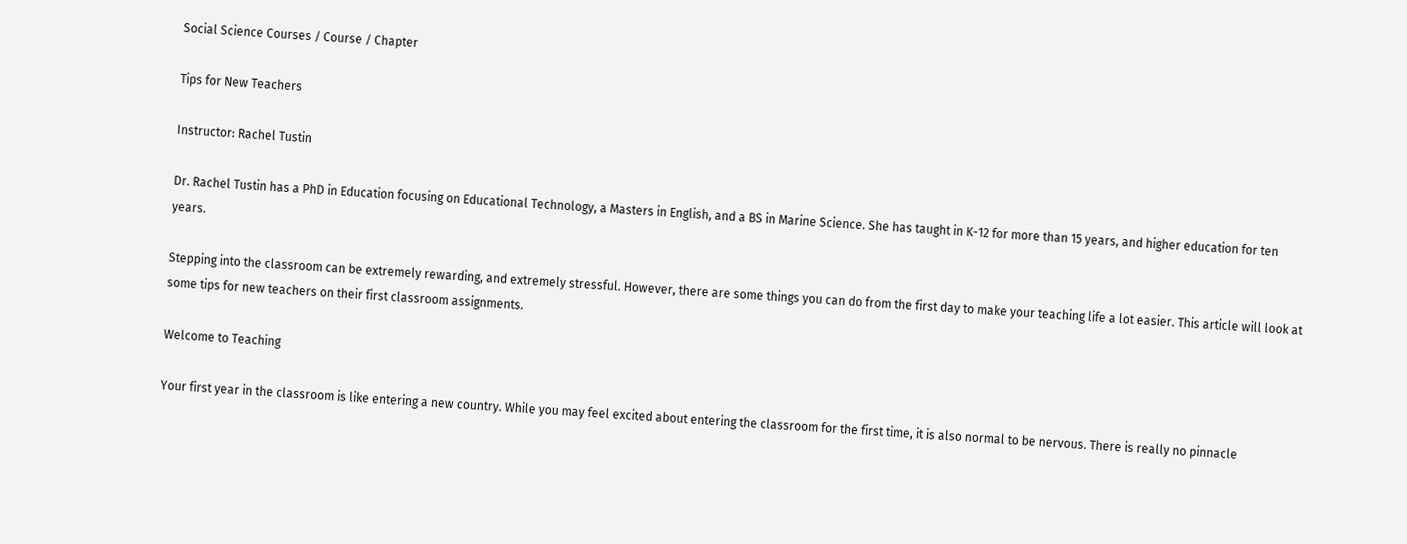Social Science Courses / Course / Chapter

Tips for New Teachers

Instructor: Rachel Tustin

Dr. Rachel Tustin has a PhD in Education focusing on Educational Technology, a Masters in English, and a BS in Marine Science. She has taught in K-12 for more than 15 years, and higher education for ten years.

Stepping into the classroom can be extremely rewarding, and extremely stressful. However, there are some things you can do from the first day to make your teaching life a lot easier. This article will look at some tips for new teachers on their first classroom assignments.

Welcome to Teaching

Your first year in the classroom is like entering a new country. While you may feel excited about entering the classroom for the first time, it is also normal to be nervous. There is really no pinnacle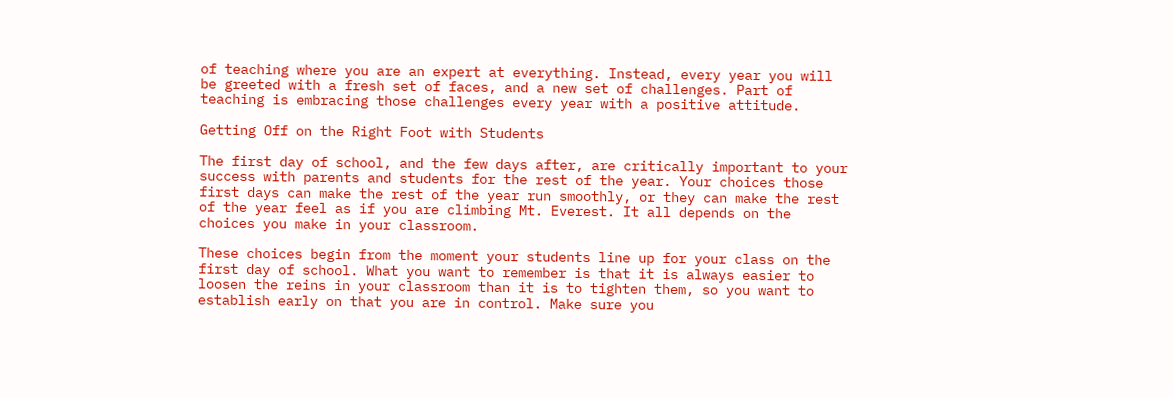of teaching where you are an expert at everything. Instead, every year you will be greeted with a fresh set of faces, and a new set of challenges. Part of teaching is embracing those challenges every year with a positive attitude.

Getting Off on the Right Foot with Students

The first day of school, and the few days after, are critically important to your success with parents and students for the rest of the year. Your choices those first days can make the rest of the year run smoothly, or they can make the rest of the year feel as if you are climbing Mt. Everest. It all depends on the choices you make in your classroom.

These choices begin from the moment your students line up for your class on the first day of school. What you want to remember is that it is always easier to loosen the reins in your classroom than it is to tighten them, so you want to establish early on that you are in control. Make sure you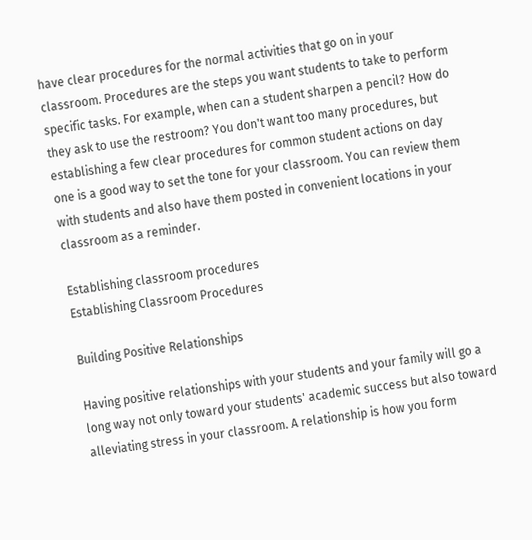have clear procedures for the normal activities that go on in your classroom. Procedures are the steps you want students to take to perform specific tasks. For example, when can a student sharpen a pencil? How do they ask to use the restroom? You don't want too many procedures, but establishing a few clear procedures for common student actions on day one is a good way to set the tone for your classroom. You can review them with students and also have them posted in convenient locations in your classroom as a reminder.

Establishing classroom procedures
Establishing Classroom Procedures

Building Positive Relationships

Having positive relationships with your students and your family will go a long way not only toward your students' academic success but also toward alleviating stress in your classroom. A relationship is how you form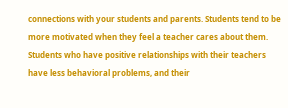connections with your students and parents. Students tend to be more motivated when they feel a teacher cares about them. Students who have positive relationships with their teachers have less behavioral problems, and their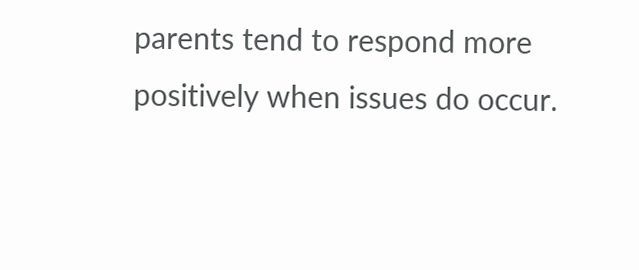parents tend to respond more positively when issues do occur.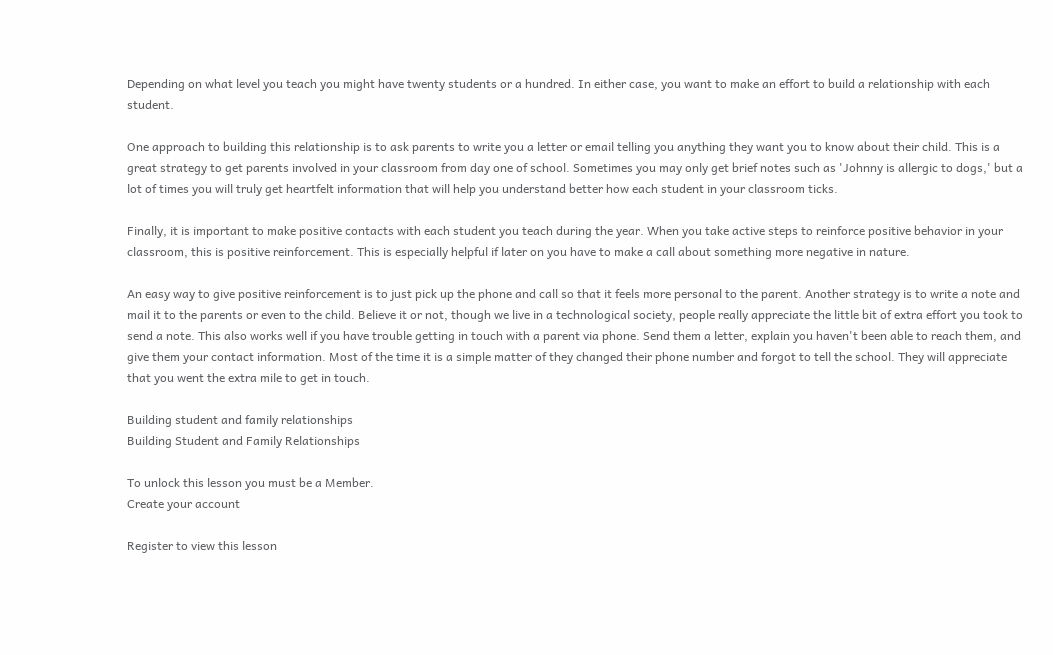Depending on what level you teach you might have twenty students or a hundred. In either case, you want to make an effort to build a relationship with each student.

One approach to building this relationship is to ask parents to write you a letter or email telling you anything they want you to know about their child. This is a great strategy to get parents involved in your classroom from day one of school. Sometimes you may only get brief notes such as 'Johnny is allergic to dogs,' but a lot of times you will truly get heartfelt information that will help you understand better how each student in your classroom ticks.

Finally, it is important to make positive contacts with each student you teach during the year. When you take active steps to reinforce positive behavior in your classroom, this is positive reinforcement. This is especially helpful if later on you have to make a call about something more negative in nature.

An easy way to give positive reinforcement is to just pick up the phone and call so that it feels more personal to the parent. Another strategy is to write a note and mail it to the parents or even to the child. Believe it or not, though we live in a technological society, people really appreciate the little bit of extra effort you took to send a note. This also works well if you have trouble getting in touch with a parent via phone. Send them a letter, explain you haven't been able to reach them, and give them your contact information. Most of the time it is a simple matter of they changed their phone number and forgot to tell the school. They will appreciate that you went the extra mile to get in touch.

Building student and family relationships
Building Student and Family Relationships

To unlock this lesson you must be a Member.
Create your account

Register to view this lesson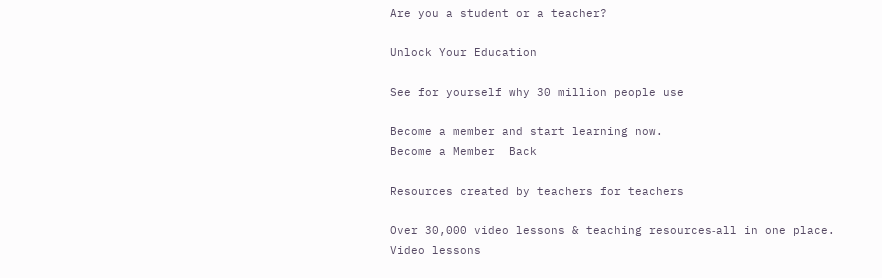Are you a student or a teacher?

Unlock Your Education

See for yourself why 30 million people use

Become a member and start learning now.
Become a Member  Back

Resources created by teachers for teachers

Over 30,000 video lessons & teaching resources‐all in one place.
Video lessons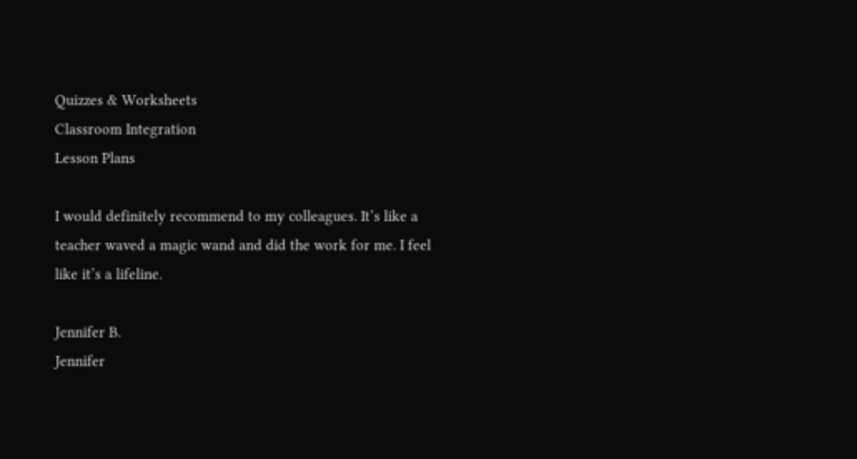Quizzes & Worksheets
Classroom Integration
Lesson Plans

I would definitely recommend to my colleagues. It’s like a teacher waved a magic wand and did the work for me. I feel like it’s a lifeline.

Jennifer B.
Jennifer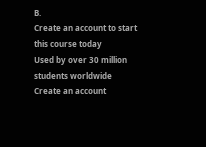B.
Create an account to start this course today
Used by over 30 million students worldwide
Create an account